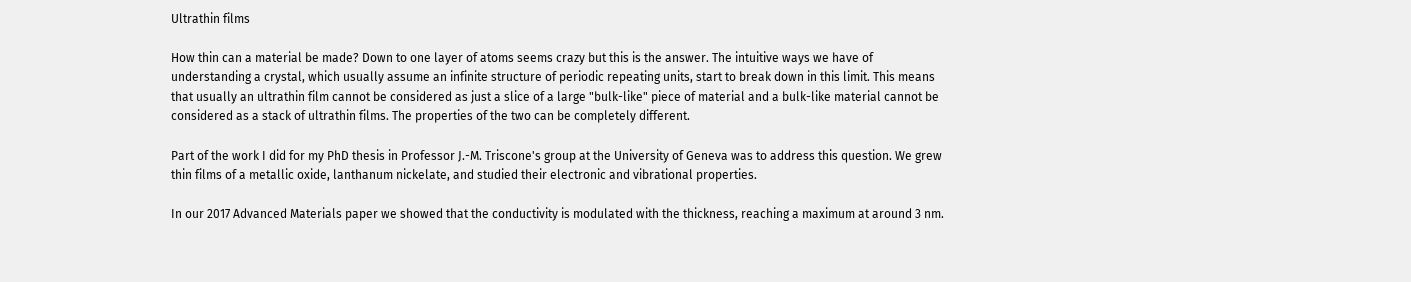Ultrathin films

How thin can a material be made? Down to one layer of atoms seems crazy but this is the answer. The intuitive ways we have of understanding a crystal, which usually assume an infinite structure of periodic repeating units, start to break down in this limit. This means that usually an ultrathin film cannot be considered as just a slice of a large "bulk-like" piece of material and a bulk-like material cannot be considered as a stack of ultrathin films. The properties of the two can be completely different.

Part of the work I did for my PhD thesis in Professor J.-M. Triscone's group at the University of Geneva was to address this question. We grew thin films of a metallic oxide, lanthanum nickelate, and studied their electronic and vibrational properties.

In our 2017 Advanced Materials paper we showed that the conductivity is modulated with the thickness, reaching a maximum at around 3 nm.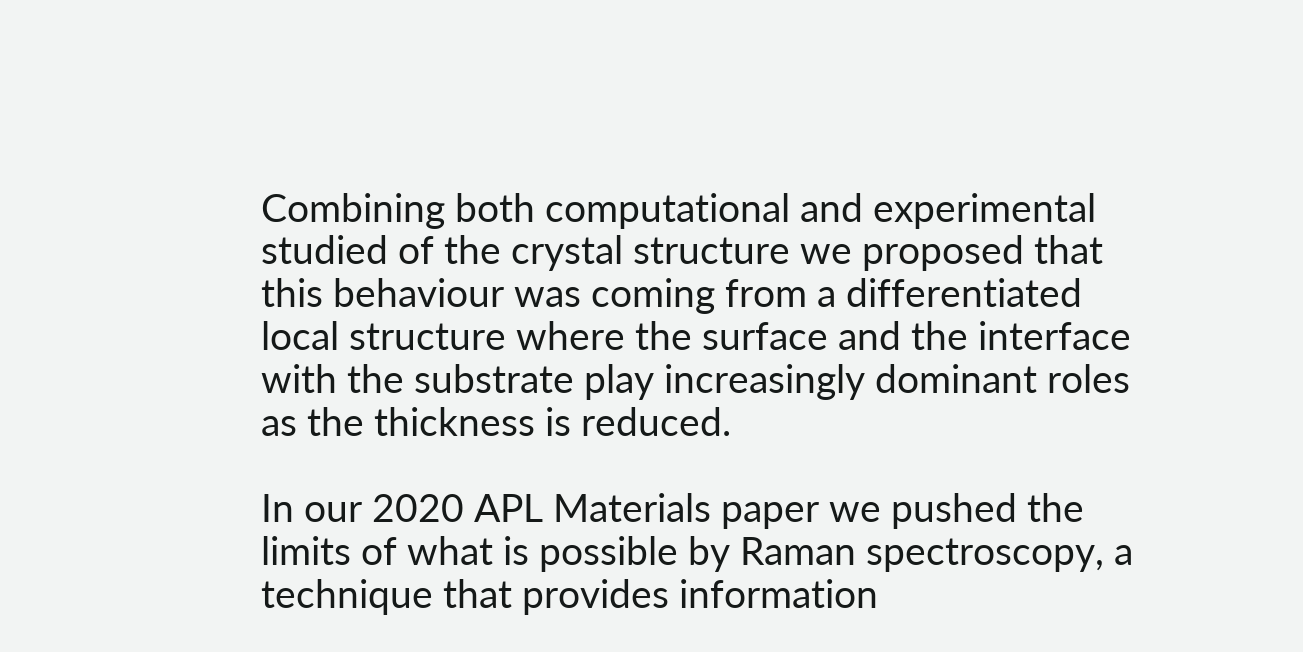Combining both computational and experimental studied of the crystal structure we proposed that this behaviour was coming from a differentiated local structure where the surface and the interface with the substrate play increasingly dominant roles as the thickness is reduced.

In our 2020 APL Materials paper we pushed the limits of what is possible by Raman spectroscopy, a technique that provides information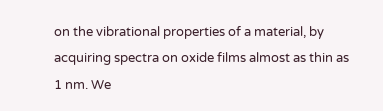on the vibrational properties of a material, by acquiring spectra on oxide films almost as thin as 1 nm. We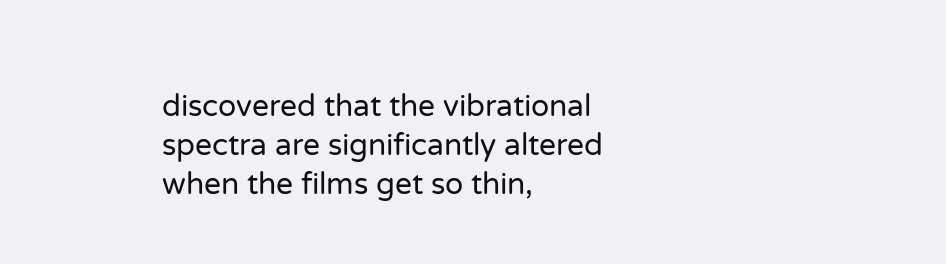discovered that the vibrational spectra are significantly altered when the films get so thin,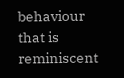behaviour that is reminiscent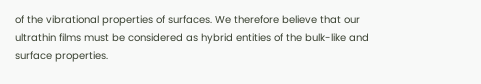of the vibrational properties of surfaces. We therefore believe that our ultrathin films must be considered as hybrid entities of the bulk-like and surface properties.